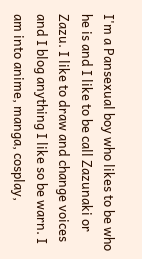I'm a Pansexual boy who likes to be who he is and I like to be call Zazunaki or Zazu. I like to draw and change voices and I blog anything I like so be warn. I am into anime, manga, cosplay,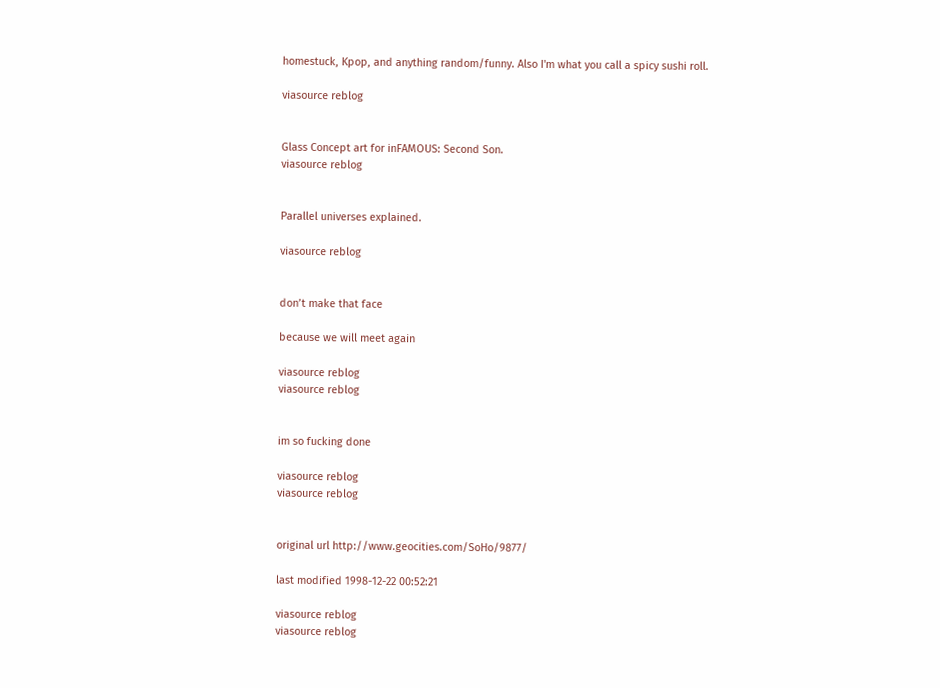homestuck, Kpop, and anything random/funny. Also I'm what you call a spicy sushi roll.

viasource reblog


Glass Concept art for inFAMOUS: Second Son.
viasource reblog


Parallel universes explained.

viasource reblog


don’t make that face

because we will meet again

viasource reblog
viasource reblog


im so fucking done

viasource reblog
viasource reblog


original url http://www.geocities.com/SoHo/9877/

last modified 1998-12-22 00:52:21

viasource reblog
viasource reblog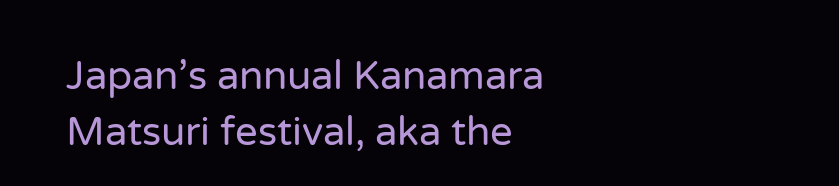Japan’s annual Kanamara Matsuri festival, aka the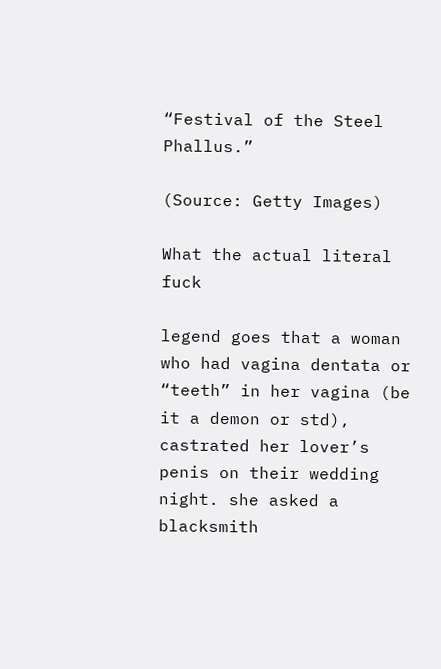“Festival of the Steel Phallus.”

(Source: Getty Images)

What the actual literal fuck

legend goes that a woman who had vagina dentata or “teeth” in her vagina (be it a demon or std), castrated her lover’s penis on their wedding night. she asked a blacksmith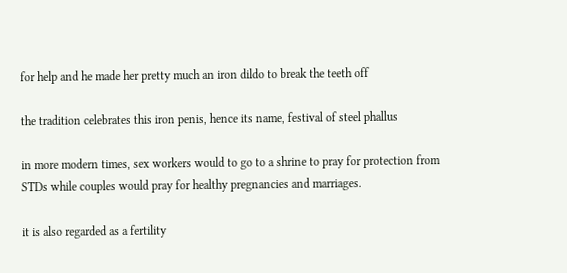for help and he made her pretty much an iron dildo to break the teeth off

the tradition celebrates this iron penis, hence its name, festival of steel phallus

in more modern times, sex workers would to go to a shrine to pray for protection from STDs while couples would pray for healthy pregnancies and marriages.

it is also regarded as a fertility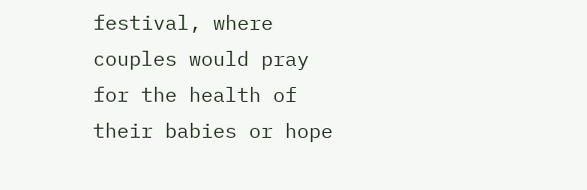festival, where couples would pray for the health of their babies or hope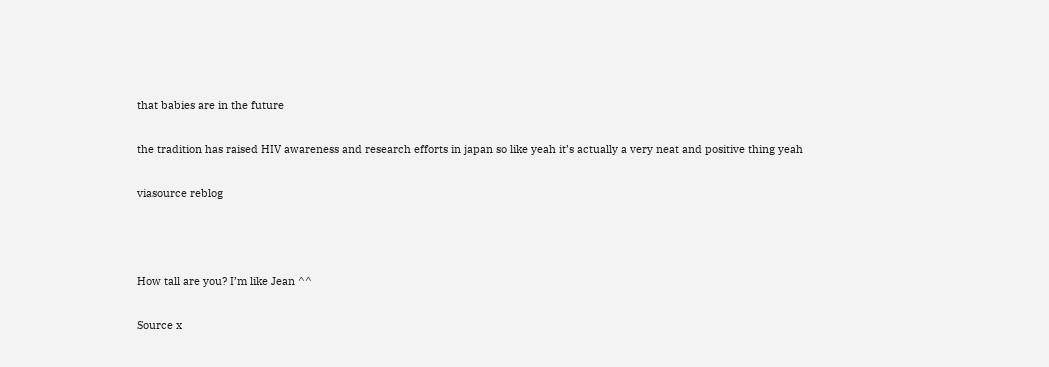that babies are in the future

the tradition has raised HIV awareness and research efforts in japan so like yeah it’s actually a very neat and positive thing yeah

viasource reblog



How tall are you? I’m like Jean ^^

Source x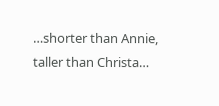…shorter than Annie, taller than Christa…